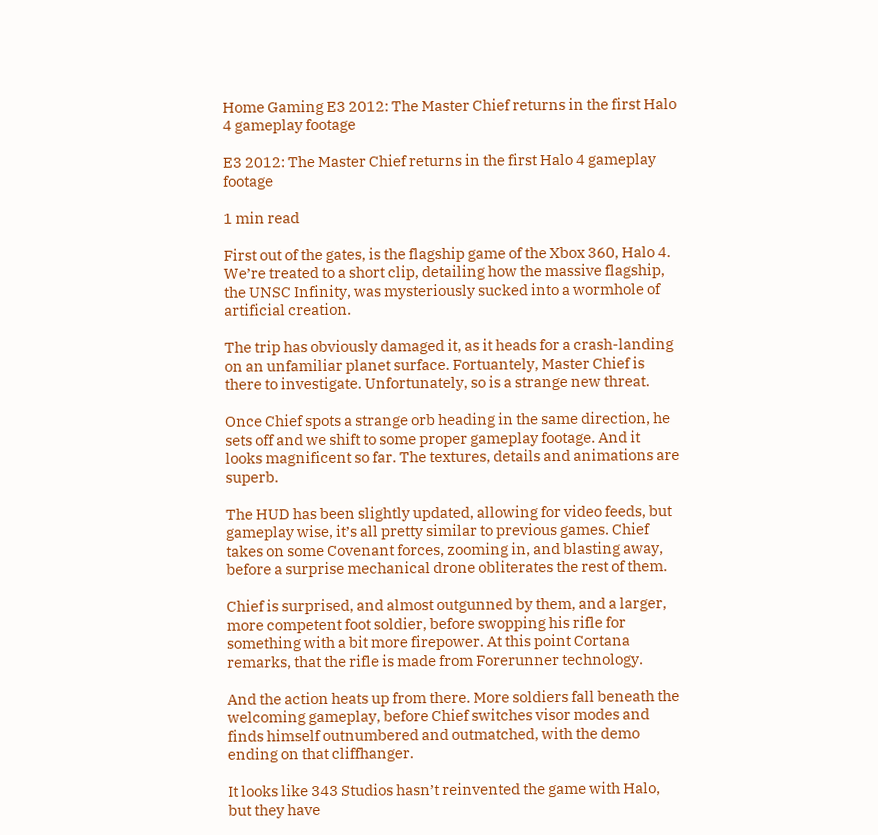Home Gaming E3 2012: The Master Chief returns in the first Halo 4 gameplay footage

E3 2012: The Master Chief returns in the first Halo 4 gameplay footage

1 min read

First out of the gates, is the flagship game of the Xbox 360, Halo 4. We’re treated to a short clip, detailing how the massive flagship, the UNSC Infinity, was mysteriously sucked into a wormhole of artificial creation.

The trip has obviously damaged it, as it heads for a crash-landing on an unfamiliar planet surface. Fortuantely, Master Chief is there to investigate. Unfortunately, so is a strange new threat.

Once Chief spots a strange orb heading in the same direction, he sets off and we shift to some proper gameplay footage. And it looks magnificent so far. The textures, details and animations are superb.

The HUD has been slightly updated, allowing for video feeds, but gameplay wise, it’s all pretty similar to previous games. Chief takes on some Covenant forces, zooming in, and blasting away, before a surprise mechanical drone obliterates the rest of them.

Chief is surprised, and almost outgunned by them, and a larger, more competent foot soldier, before swopping his rifle for something with a bit more firepower. At this point Cortana remarks, that the rifle is made from Forerunner technology.

And the action heats up from there. More soldiers fall beneath the welcoming gameplay, before Chief switches visor modes and finds himself outnumbered and outmatched, with the demo ending on that cliffhanger.

It looks like 343 Studios hasn’t reinvented the game with Halo, but they have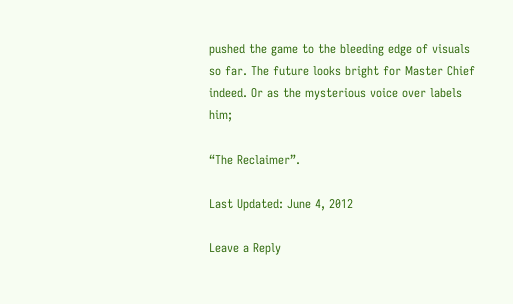pushed the game to the bleeding edge of visuals so far. The future looks bright for Master Chief indeed. Or as the mysterious voice over labels him;

“The Reclaimer”.

Last Updated: June 4, 2012

Leave a Reply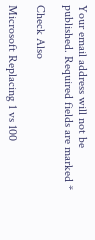Your email address will not be published. Required fields are marked *

Check Also

Microsoft Replacing 1 vs 100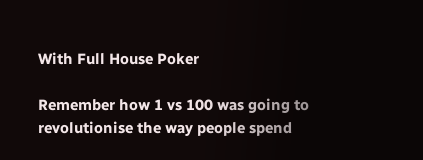With Full House Poker

Remember how 1 vs 100 was going to revolutionise the way people spend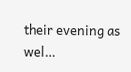their evening as wel…